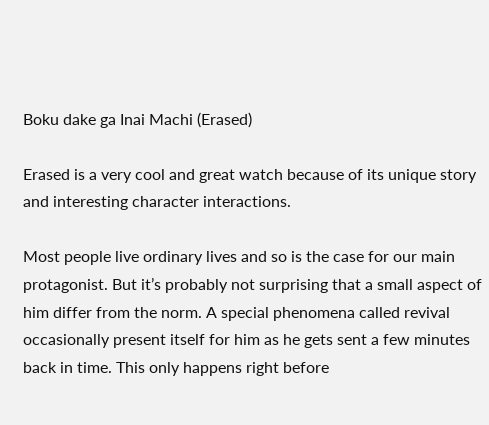Boku dake ga Inai Machi (Erased)

Erased is a very cool and great watch because of its unique story and interesting character interactions.

Most people live ordinary lives and so is the case for our main protagonist. But it’s probably not surprising that a small aspect of him differ from the norm. A special phenomena called revival occasionally present itself for him as he gets sent a few minutes back in time. This only happens right before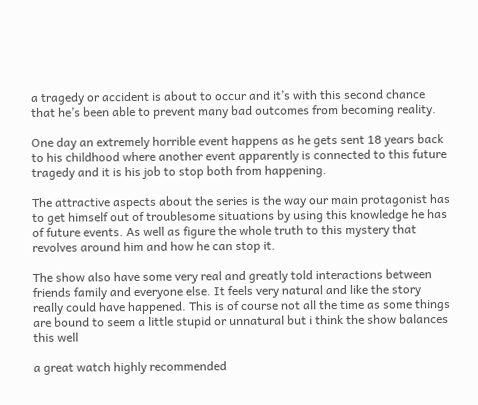a tragedy or accident is about to occur and it’s with this second chance that he’s been able to prevent many bad outcomes from becoming reality.

One day an extremely horrible event happens as he gets sent 18 years back to his childhood where another event apparently is connected to this future tragedy and it is his job to stop both from happening.

The attractive aspects about the series is the way our main protagonist has to get himself out of troublesome situations by using this knowledge he has of future events. As well as figure the whole truth to this mystery that revolves around him and how he can stop it.

The show also have some very real and greatly told interactions between friends family and everyone else. It feels very natural and like the story really could have happened. This is of course not all the time as some things are bound to seem a little stupid or unnatural but i think the show balances this well

a great watch highly recommended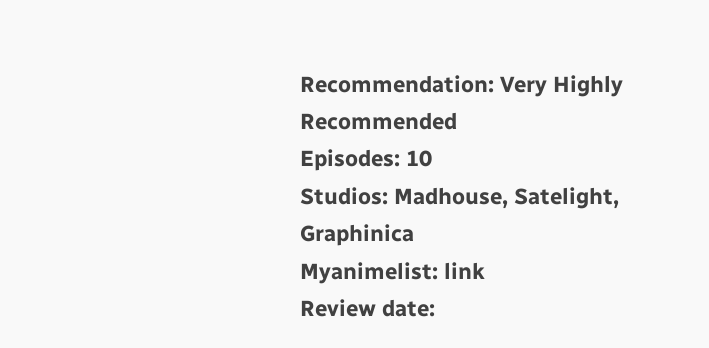Recommendation: Very Highly Recommended
Episodes: 10
Studios: Madhouse, Satelight, Graphinica
Myanimelist: link
Review date: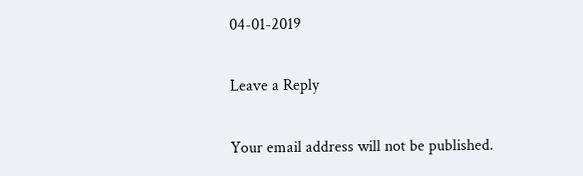04-01-2019

Leave a Reply

Your email address will not be published.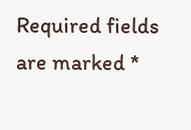Required fields are marked *